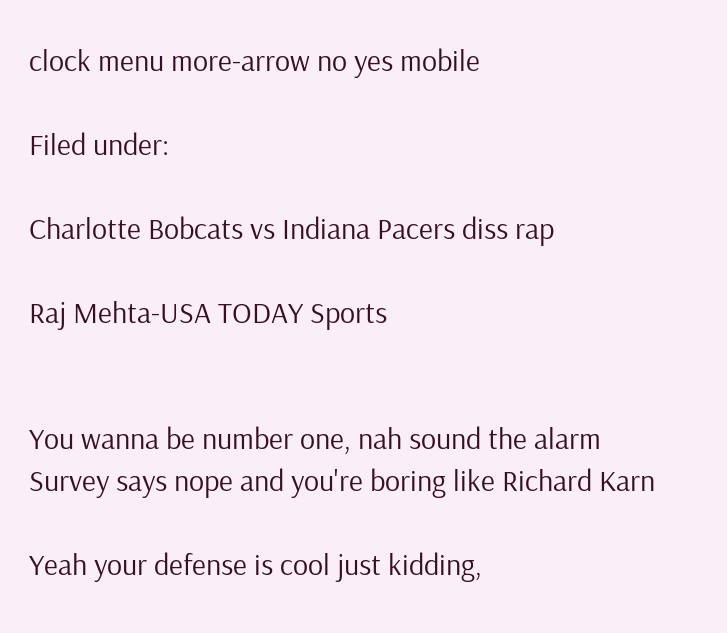clock menu more-arrow no yes mobile

Filed under:

Charlotte Bobcats vs Indiana Pacers diss rap

Raj Mehta-USA TODAY Sports


You wanna be number one, nah sound the alarm
Survey says nope and you're boring like Richard Karn

Yeah your defense is cool just kidding,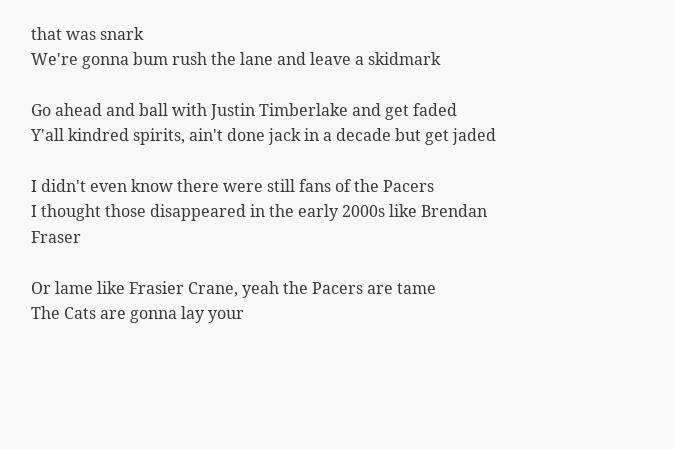that was snark
We're gonna bum rush the lane and leave a skidmark

Go ahead and ball with Justin Timberlake and get faded
Y'all kindred spirits, ain't done jack in a decade but get jaded

I didn't even know there were still fans of the Pacers
I thought those disappeared in the early 2000s like Brendan Fraser

Or lame like Frasier Crane, yeah the Pacers are tame
The Cats are gonna lay your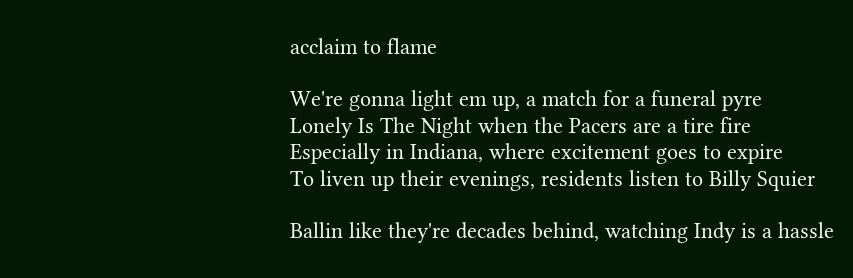acclaim to flame

We're gonna light em up, a match for a funeral pyre
Lonely Is The Night when the Pacers are a tire fire
Especially in Indiana, where excitement goes to expire
To liven up their evenings, residents listen to Billy Squier

Ballin like they're decades behind, watching Indy is a hassle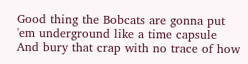Good thing the Bobcats are gonna put 'em underground like a time capsule
And bury that crap with no trace of how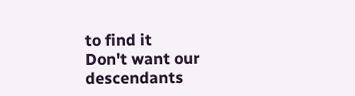to find it
Don't want our descendants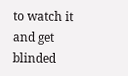to watch it and get blinded